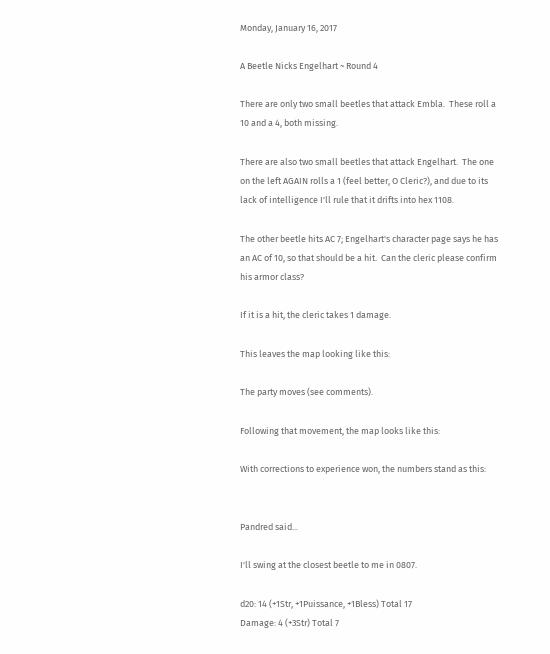Monday, January 16, 2017

A Beetle Nicks Engelhart ~ Round 4

There are only two small beetles that attack Embla.  These roll a 10 and a 4, both missing.

There are also two small beetles that attack Engelhart.  The one on the left AGAIN rolls a 1 (feel better, O Cleric?), and due to its lack of intelligence I'll rule that it drifts into hex 1108.

The other beetle hits AC 7; Engelhart's character page says he has an AC of 10, so that should be a hit.  Can the cleric please confirm his armor class?

If it is a hit, the cleric takes 1 damage.

This leaves the map looking like this:

The party moves (see comments).

Following that movement, the map looks like this:

With corrections to experience won, the numbers stand as this:


Pandred said...

I'll swing at the closest beetle to me in 0807.

d20: 14 (+1Str, +1Puissance, +1Bless) Total 17
Damage: 4 (+3Str) Total 7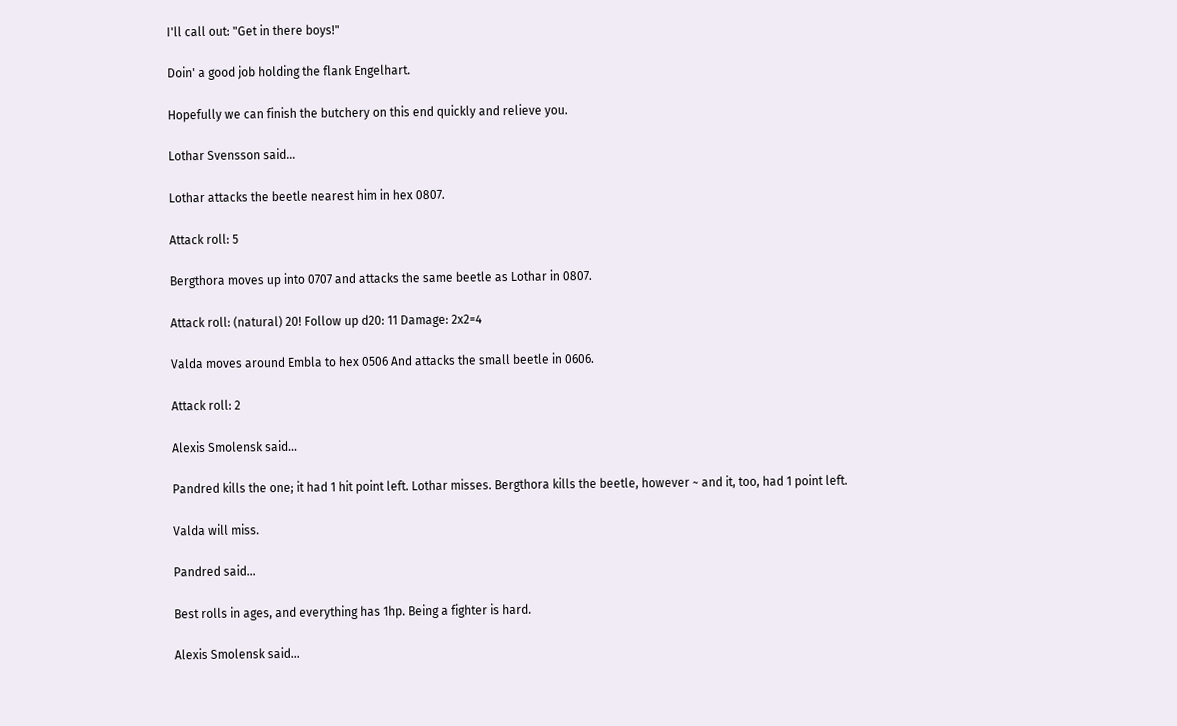I'll call out: "Get in there boys!"

Doin' a good job holding the flank Engelhart.

Hopefully we can finish the butchery on this end quickly and relieve you.

Lothar Svensson said...

Lothar attacks the beetle nearest him in hex 0807.

Attack roll: 5

Bergthora moves up into 0707 and attacks the same beetle as Lothar in 0807.

Attack roll: (natural) 20! Follow up d20: 11 Damage: 2x2=4

Valda moves around Embla to hex 0506 And attacks the small beetle in 0606.

Attack roll: 2

Alexis Smolensk said...

Pandred kills the one; it had 1 hit point left. Lothar misses. Bergthora kills the beetle, however ~ and it, too, had 1 point left.

Valda will miss.

Pandred said...

Best rolls in ages, and everything has 1hp. Being a fighter is hard.

Alexis Smolensk said...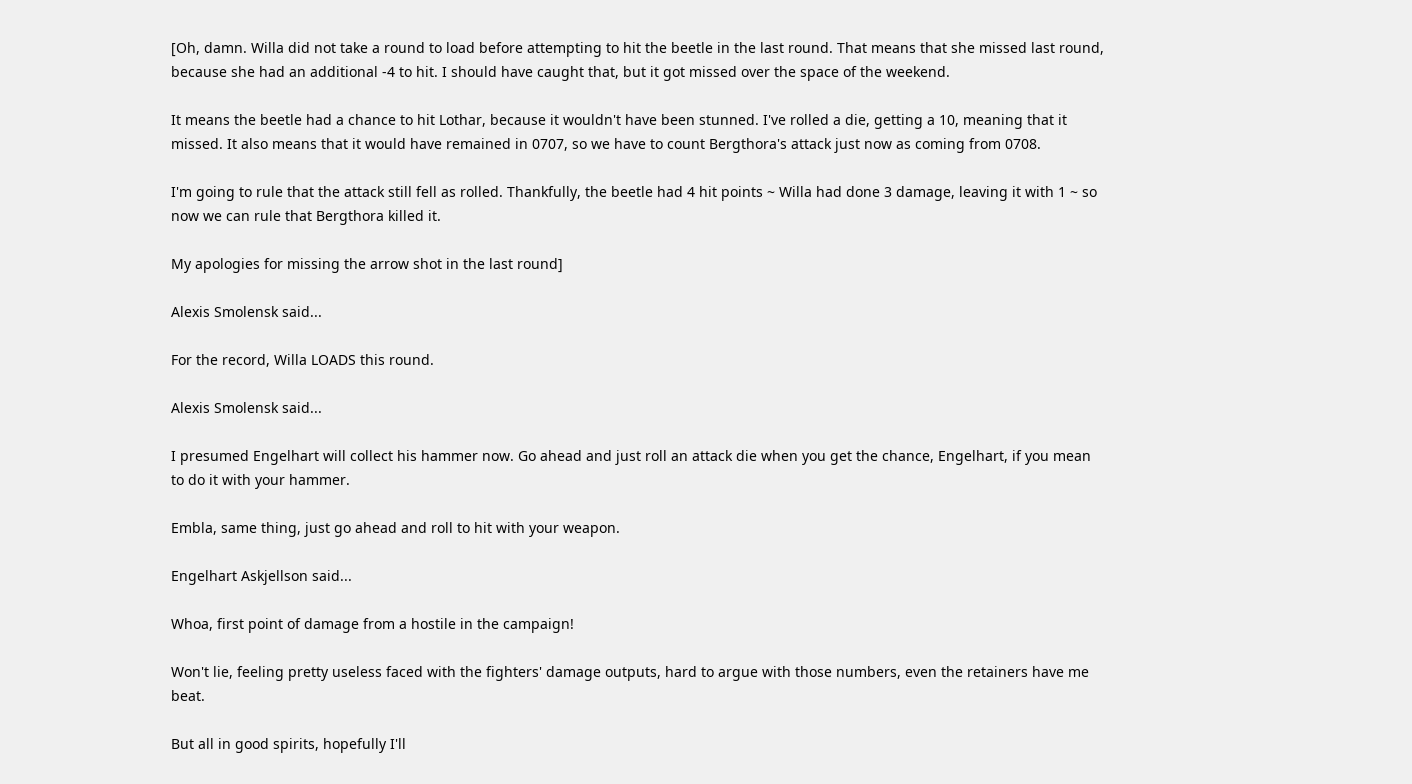[Oh, damn. Willa did not take a round to load before attempting to hit the beetle in the last round. That means that she missed last round, because she had an additional -4 to hit. I should have caught that, but it got missed over the space of the weekend.

It means the beetle had a chance to hit Lothar, because it wouldn't have been stunned. I've rolled a die, getting a 10, meaning that it missed. It also means that it would have remained in 0707, so we have to count Bergthora's attack just now as coming from 0708.

I'm going to rule that the attack still fell as rolled. Thankfully, the beetle had 4 hit points ~ Willa had done 3 damage, leaving it with 1 ~ so now we can rule that Bergthora killed it.

My apologies for missing the arrow shot in the last round]

Alexis Smolensk said...

For the record, Willa LOADS this round.

Alexis Smolensk said...

I presumed Engelhart will collect his hammer now. Go ahead and just roll an attack die when you get the chance, Engelhart, if you mean to do it with your hammer.

Embla, same thing, just go ahead and roll to hit with your weapon.

Engelhart Askjellson said...

Whoa, first point of damage from a hostile in the campaign!

Won't lie, feeling pretty useless faced with the fighters' damage outputs, hard to argue with those numbers, even the retainers have me beat.

But all in good spirits, hopefully I'll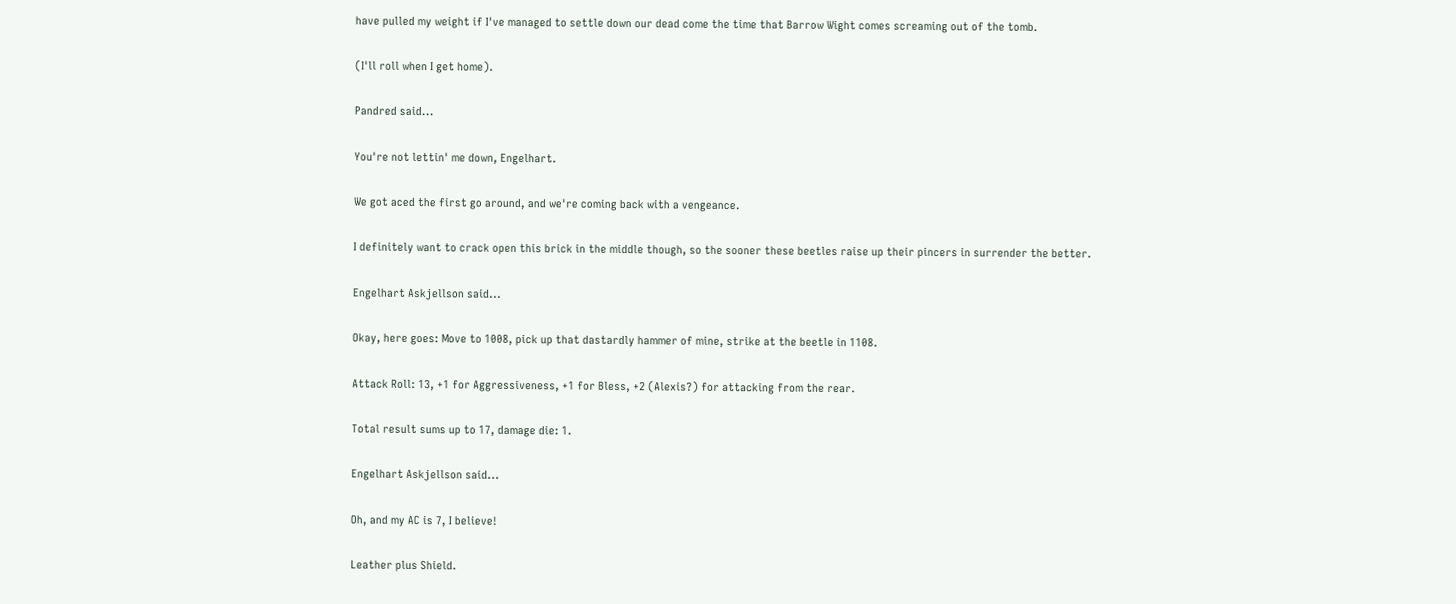have pulled my weight if I've managed to settle down our dead come the time that Barrow Wight comes screaming out of the tomb.

(I'll roll when I get home).

Pandred said...

You're not lettin' me down, Engelhart.

We got aced the first go around, and we're coming back with a vengeance.

I definitely want to crack open this brick in the middle though, so the sooner these beetles raise up their pincers in surrender the better.

Engelhart Askjellson said...

Okay, here goes: Move to 1008, pick up that dastardly hammer of mine, strike at the beetle in 1108.

Attack Roll: 13, +1 for Aggressiveness, +1 for Bless, +2 (Alexis?) for attacking from the rear.

Total result sums up to 17, damage die: 1.

Engelhart Askjellson said...

Oh, and my AC is 7, I believe!

Leather plus Shield.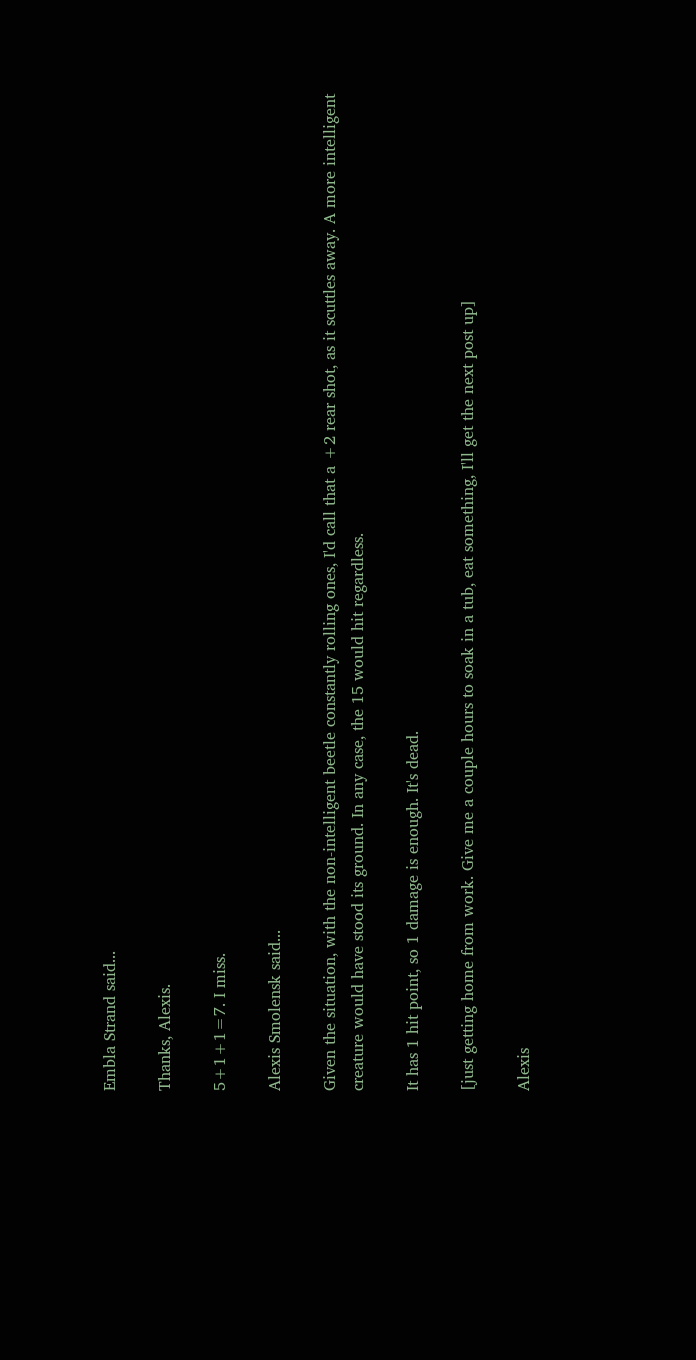Embla Strand said...

Thanks, Alexis.

5+1+1=7. I miss.

Alexis Smolensk said...

Given the situation, with the non-intelligent beetle constantly rolling ones, I'd call that a +2 rear shot, as it scuttles away. A more intelligent creature would have stood its ground. In any case, the 15 would hit regardless.

It has 1 hit point, so 1 damage is enough. It's dead.

[just getting home from work. Give me a couple hours to soak in a tub, eat something, I'll get the next post up]

Alexis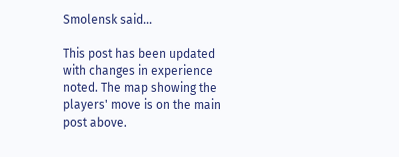Smolensk said...

This post has been updated with changes in experience noted. The map showing the players' move is on the main post above.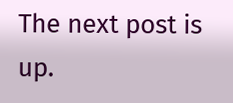The next post is up.